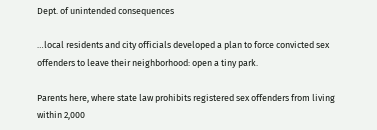Dept. of unintended consequences

…local residents and city officials developed a plan to force convicted sex offenders to leave their neighborhood: open a tiny park.

Parents here, where state law prohibits registered sex offenders from living within 2,000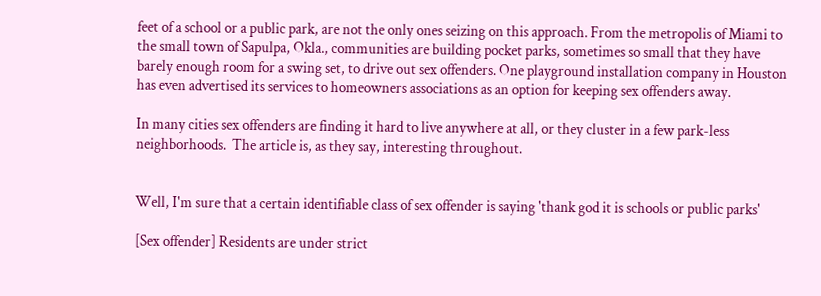feet of a school or a public park, are not the only ones seizing on this approach. From the metropolis of Miami to the small town of Sapulpa, Okla., communities are building pocket parks, sometimes so small that they have barely enough room for a swing set, to drive out sex offenders. One playground installation company in Houston has even advertised its services to homeowners associations as an option for keeping sex offenders away.

In many cities sex offenders are finding it hard to live anywhere at all, or they cluster in a few park-less neighborhoods.  The article is, as they say, interesting throughout.


Well, I'm sure that a certain identifiable class of sex offender is saying 'thank god it is schools or public parks'

[Sex offender] Residents are under strict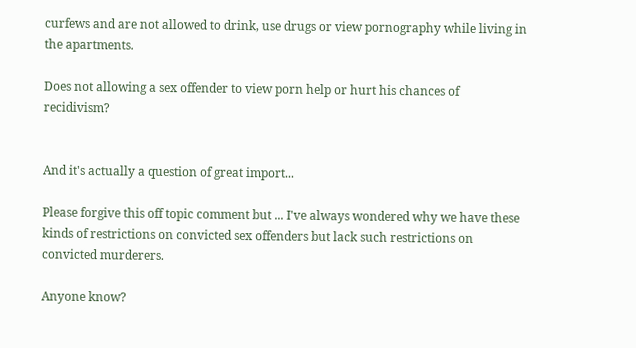curfews and are not allowed to drink, use drugs or view pornography while living in the apartments.

Does not allowing a sex offender to view porn help or hurt his chances of recidivism?


And it's actually a question of great import...

Please forgive this off topic comment but ... I've always wondered why we have these kinds of restrictions on convicted sex offenders but lack such restrictions on convicted murderers.

Anyone know?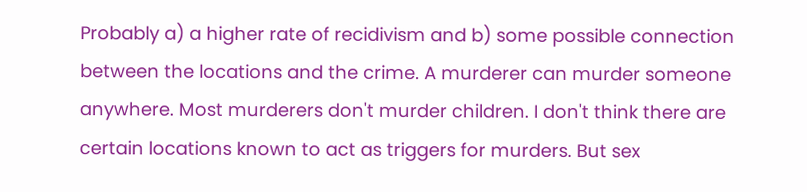Probably a) a higher rate of recidivism and b) some possible connection between the locations and the crime. A murderer can murder someone anywhere. Most murderers don't murder children. I don't think there are certain locations known to act as triggers for murders. But sex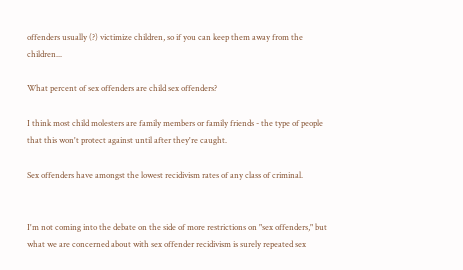offenders usually (?) victimize children, so if you can keep them away from the children...

What percent of sex offenders are child sex offenders?

I think most child molesters are family members or family friends - the type of people that this won't protect against until after they're caught.

Sex offenders have amongst the lowest recidivism rates of any class of criminal.


I'm not coming into the debate on the side of more restrictions on "sex offenders," but what we are concerned about with sex offender recidivism is surely repeated sex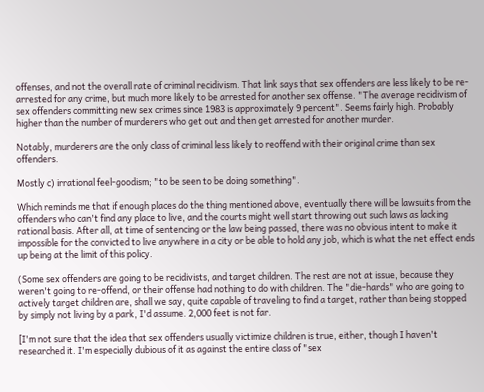offenses, and not the overall rate of criminal recidivism. That link says that sex offenders are less likely to be re-arrested for any crime, but much more likely to be arrested for another sex offense. "The average recidivism of sex offenders committing new sex crimes since 1983 is approximately 9 percent". Seems fairly high. Probably higher than the number of murderers who get out and then get arrested for another murder.

Notably, murderers are the only class of criminal less likely to reoffend with their original crime than sex offenders.

Mostly c) irrational feel-goodism; "to be seen to be doing something".

Which reminds me that if enough places do the thing mentioned above, eventually there will be lawsuits from the offenders who can't find any place to live, and the courts might well start throwing out such laws as lacking rational basis. After all, at time of sentencing or the law being passed, there was no obvious intent to make it impossible for the convicted to live anywhere in a city or be able to hold any job, which is what the net effect ends up being at the limit of this policy.

(Some sex offenders are going to be recidivists, and target children. The rest are not at issue, because they weren't going to re-offend, or their offense had nothing to do with children. The "die-hards" who are going to actively target children are, shall we say, quite capable of traveling to find a target, rather than being stopped by simply not living by a park, I'd assume. 2,000 feet is not far.

[I'm not sure that the idea that sex offenders usually victimize children is true, either, though I haven't researched it. I'm especially dubious of it as against the entire class of "sex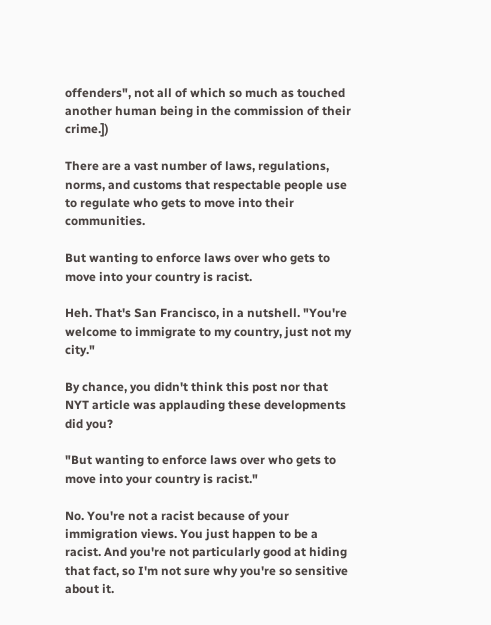offenders", not all of which so much as touched another human being in the commission of their crime.])

There are a vast number of laws, regulations, norms, and customs that respectable people use to regulate who gets to move into their communities.

But wanting to enforce laws over who gets to move into your country is racist.

Heh. That's San Francisco, in a nutshell. "You're welcome to immigrate to my country, just not my city."

By chance, you didn't think this post nor that NYT article was applauding these developments did you?

"But wanting to enforce laws over who gets to move into your country is racist."

No. You're not a racist because of your immigration views. You just happen to be a racist. And you're not particularly good at hiding that fact, so I'm not sure why you're so sensitive about it.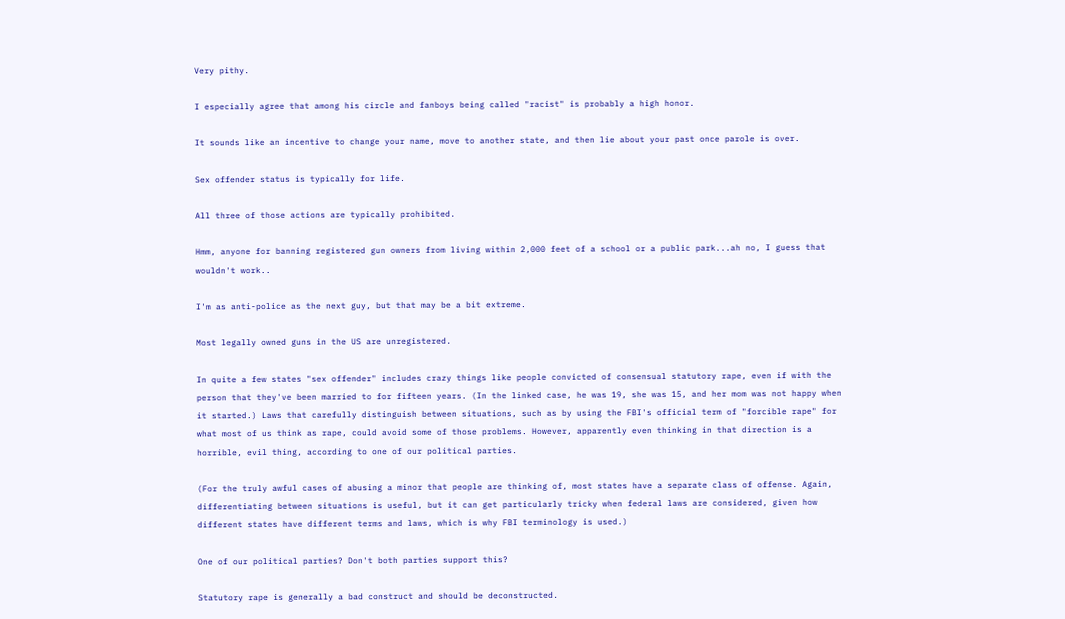Very pithy.

I especially agree that among his circle and fanboys being called "racist" is probably a high honor.

It sounds like an incentive to change your name, move to another state, and then lie about your past once parole is over.

Sex offender status is typically for life.

All three of those actions are typically prohibited.

Hmm, anyone for banning registered gun owners from living within 2,000 feet of a school or a public park...ah no, I guess that wouldn't work..

I'm as anti-police as the next guy, but that may be a bit extreme.

Most legally owned guns in the US are unregistered.

In quite a few states "sex offender" includes crazy things like people convicted of consensual statutory rape, even if with the person that they've been married to for fifteen years. (In the linked case, he was 19, she was 15, and her mom was not happy when it started.) Laws that carefully distinguish between situations, such as by using the FBI's official term of "forcible rape" for what most of us think as rape, could avoid some of those problems. However, apparently even thinking in that direction is a horrible, evil thing, according to one of our political parties.

(For the truly awful cases of abusing a minor that people are thinking of, most states have a separate class of offense. Again, differentiating between situations is useful, but it can get particularly tricky when federal laws are considered, given how different states have different terms and laws, which is why FBI terminology is used.)

One of our political parties? Don't both parties support this?

Statutory rape is generally a bad construct and should be deconstructed.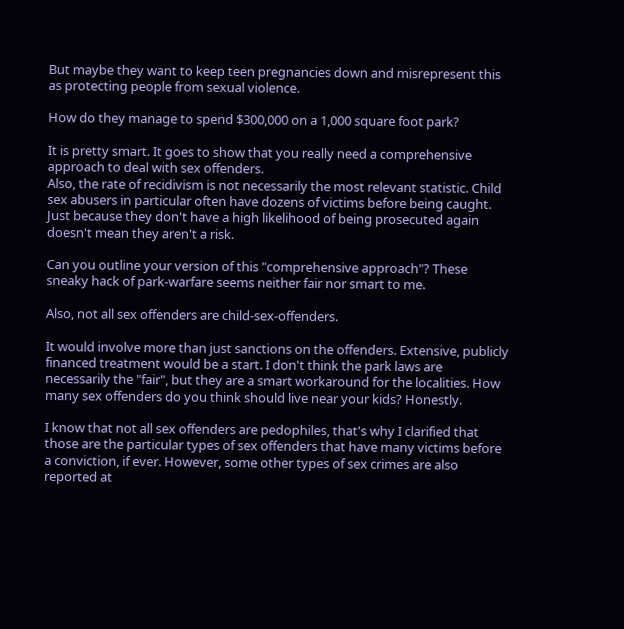But maybe they want to keep teen pregnancies down and misrepresent this as protecting people from sexual violence.

How do they manage to spend $300,000 on a 1,000 square foot park?

It is pretty smart. It goes to show that you really need a comprehensive approach to deal with sex offenders.
Also, the rate of recidivism is not necessarily the most relevant statistic. Child sex abusers in particular often have dozens of victims before being caught. Just because they don't have a high likelihood of being prosecuted again doesn't mean they aren't a risk.

Can you outline your version of this "comprehensive approach"? These sneaky hack of park-warfare seems neither fair nor smart to me.

Also, not all sex offenders are child-sex-offenders.

It would involve more than just sanctions on the offenders. Extensive, publicly financed treatment would be a start. I don't think the park laws are necessarily the "fair", but they are a smart workaround for the localities. How many sex offenders do you think should live near your kids? Honestly.

I know that not all sex offenders are pedophiles, that's why I clarified that those are the particular types of sex offenders that have many victims before a conviction, if ever. However, some other types of sex crimes are also reported at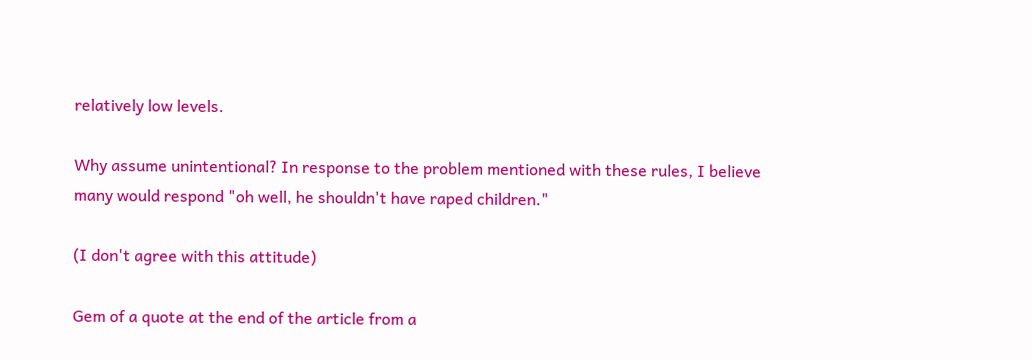relatively low levels.

Why assume unintentional? In response to the problem mentioned with these rules, I believe many would respond "oh well, he shouldn't have raped children."

(I don't agree with this attitude)

Gem of a quote at the end of the article from a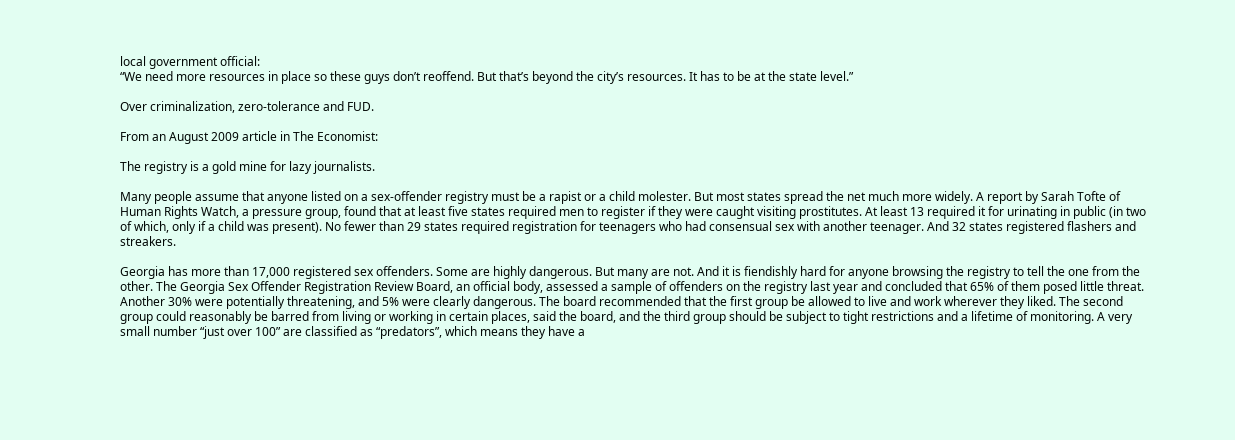local government official:
“We need more resources in place so these guys don’t reoffend. But that’s beyond the city’s resources. It has to be at the state level.”

Over criminalization, zero-tolerance and FUD.

From an August 2009 article in The Economist:

The registry is a gold mine for lazy journalists.

Many people assume that anyone listed on a sex-offender registry must be a rapist or a child molester. But most states spread the net much more widely. A report by Sarah Tofte of Human Rights Watch, a pressure group, found that at least five states required men to register if they were caught visiting prostitutes. At least 13 required it for urinating in public (in two of which, only if a child was present). No fewer than 29 states required registration for teenagers who had consensual sex with another teenager. And 32 states registered flashers and streakers.

Georgia has more than 17,000 registered sex offenders. Some are highly dangerous. But many are not. And it is fiendishly hard for anyone browsing the registry to tell the one from the other. The Georgia Sex Offender Registration Review Board, an official body, assessed a sample of offenders on the registry last year and concluded that 65% of them posed little threat. Another 30% were potentially threatening, and 5% were clearly dangerous. The board recommended that the first group be allowed to live and work wherever they liked. The second group could reasonably be barred from living or working in certain places, said the board, and the third group should be subject to tight restrictions and a lifetime of monitoring. A very small number “just over 100” are classified as “predators”, which means they have a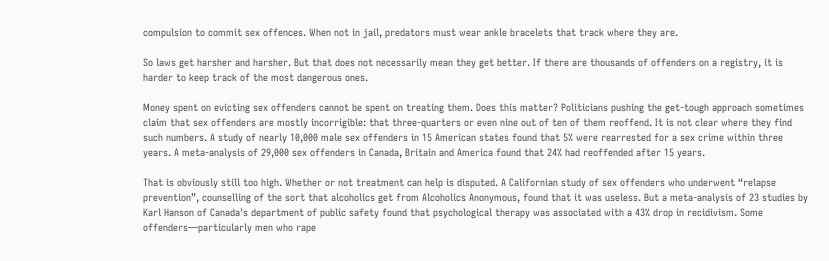compulsion to commit sex offences. When not in jail, predators must wear ankle bracelets that track where they are.

So laws get harsher and harsher. But that does not necessarily mean they get better. If there are thousands of offenders on a registry, it is harder to keep track of the most dangerous ones.

Money spent on evicting sex offenders cannot be spent on treating them. Does this matter? Politicians pushing the get-tough approach sometimes claim that sex offenders are mostly incorrigible: that three-quarters or even nine out of ten of them reoffend. It is not clear where they find such numbers. A study of nearly 10,000 male sex offenders in 15 American states found that 5% were rearrested for a sex crime within three years. A meta-analysis of 29,000 sex offenders in Canada, Britain and America found that 24% had reoffended after 15 years.

That is obviously still too high. Whether or not treatment can help is disputed. A Californian study of sex offenders who underwent “relapse prevention”, counselling of the sort that alcoholics get from Alcoholics Anonymous, found that it was useless. But a meta-analysis of 23 studies by Karl Hanson of Canada's department of public safety found that psychological therapy was associated with a 43% drop in recidivism. Some offenders—particularly men who rape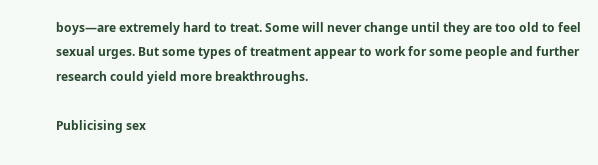boys—are extremely hard to treat. Some will never change until they are too old to feel sexual urges. But some types of treatment appear to work for some people and further research could yield more breakthroughs.

Publicising sex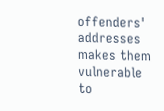offenders' addresses makes them vulnerable to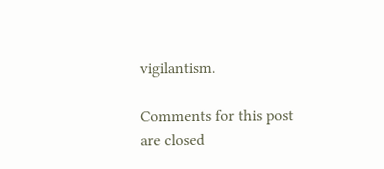vigilantism.

Comments for this post are closed